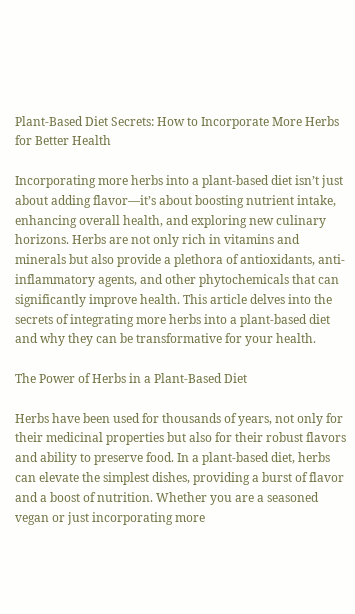Plant-Based Diet Secrets: How to Incorporate More Herbs for Better Health

Incorporating more herbs into a plant-based diet isn’t just about adding flavor—it’s about boosting nutrient intake, enhancing overall health, and exploring new culinary horizons. Herbs are not only rich in vitamins and minerals but also provide a plethora of antioxidants, anti-inflammatory agents, and other phytochemicals that can significantly improve health. This article delves into the secrets of integrating more herbs into a plant-based diet and why they can be transformative for your health.

The Power of Herbs in a Plant-Based Diet

Herbs have been used for thousands of years, not only for their medicinal properties but also for their robust flavors and ability to preserve food. In a plant-based diet, herbs can elevate the simplest dishes, providing a burst of flavor and a boost of nutrition. Whether you are a seasoned vegan or just incorporating more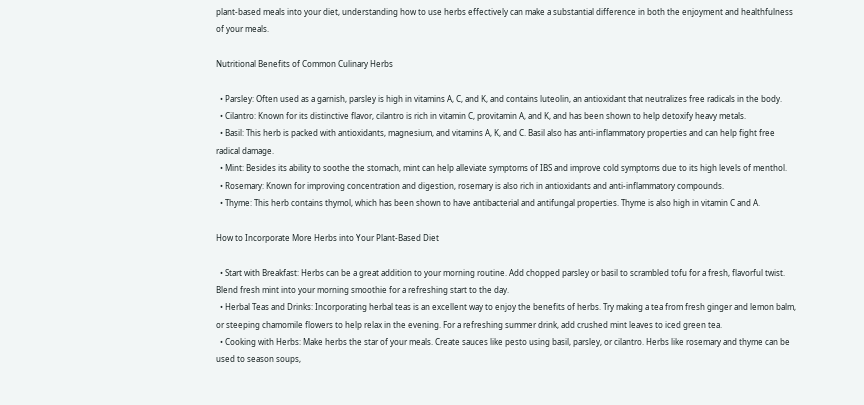plant-based meals into your diet, understanding how to use herbs effectively can make a substantial difference in both the enjoyment and healthfulness of your meals.

Nutritional Benefits of Common Culinary Herbs

  • Parsley: Often used as a garnish, parsley is high in vitamins A, C, and K, and contains luteolin, an antioxidant that neutralizes free radicals in the body.
  • Cilantro: Known for its distinctive flavor, cilantro is rich in vitamin C, provitamin A, and K, and has been shown to help detoxify heavy metals.
  • Basil: This herb is packed with antioxidants, magnesium, and vitamins A, K, and C. Basil also has anti-inflammatory properties and can help fight free radical damage.
  • Mint: Besides its ability to soothe the stomach, mint can help alleviate symptoms of IBS and improve cold symptoms due to its high levels of menthol.
  • Rosemary: Known for improving concentration and digestion, rosemary is also rich in antioxidants and anti-inflammatory compounds.
  • Thyme: This herb contains thymol, which has been shown to have antibacterial and antifungal properties. Thyme is also high in vitamin C and A.

How to Incorporate More Herbs into Your Plant-Based Diet

  • Start with Breakfast: Herbs can be a great addition to your morning routine. Add chopped parsley or basil to scrambled tofu for a fresh, flavorful twist. Blend fresh mint into your morning smoothie for a refreshing start to the day.
  • Herbal Teas and Drinks: Incorporating herbal teas is an excellent way to enjoy the benefits of herbs. Try making a tea from fresh ginger and lemon balm, or steeping chamomile flowers to help relax in the evening. For a refreshing summer drink, add crushed mint leaves to iced green tea.
  • Cooking with Herbs: Make herbs the star of your meals. Create sauces like pesto using basil, parsley, or cilantro. Herbs like rosemary and thyme can be used to season soups,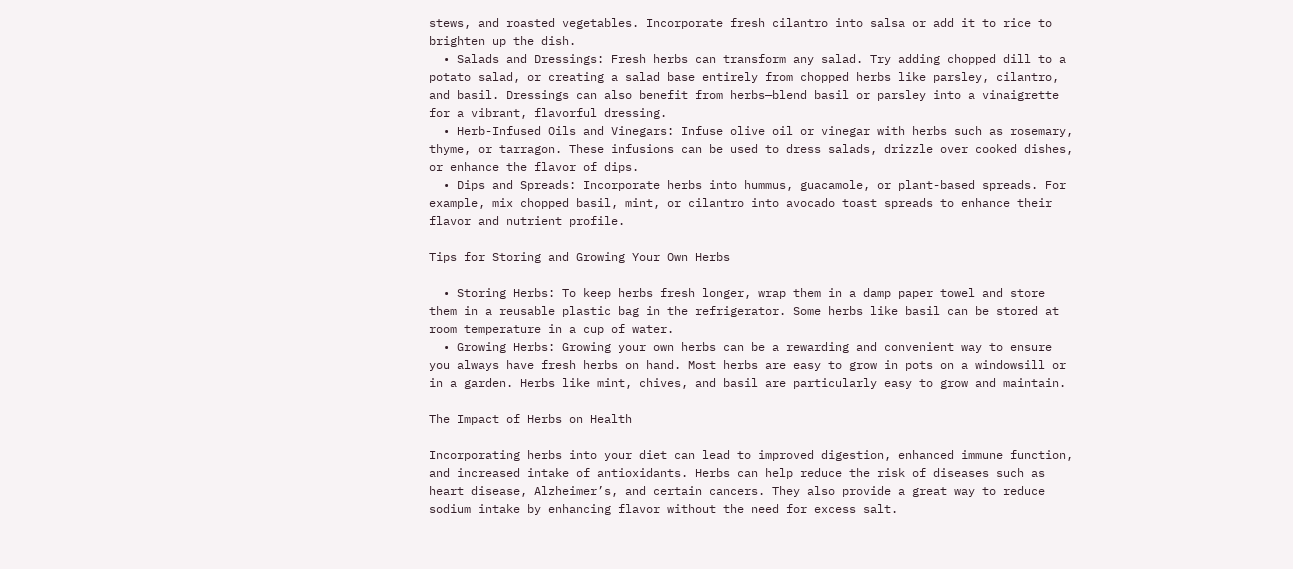stews, and roasted vegetables. Incorporate fresh cilantro into salsa or add it to rice to brighten up the dish.
  • Salads and Dressings: Fresh herbs can transform any salad. Try adding chopped dill to a potato salad, or creating a salad base entirely from chopped herbs like parsley, cilantro, and basil. Dressings can also benefit from herbs—blend basil or parsley into a vinaigrette for a vibrant, flavorful dressing.
  • Herb-Infused Oils and Vinegars: Infuse olive oil or vinegar with herbs such as rosemary, thyme, or tarragon. These infusions can be used to dress salads, drizzle over cooked dishes, or enhance the flavor of dips.
  • Dips and Spreads: Incorporate herbs into hummus, guacamole, or plant-based spreads. For example, mix chopped basil, mint, or cilantro into avocado toast spreads to enhance their flavor and nutrient profile.

Tips for Storing and Growing Your Own Herbs

  • Storing Herbs: To keep herbs fresh longer, wrap them in a damp paper towel and store them in a reusable plastic bag in the refrigerator. Some herbs like basil can be stored at room temperature in a cup of water.
  • Growing Herbs: Growing your own herbs can be a rewarding and convenient way to ensure you always have fresh herbs on hand. Most herbs are easy to grow in pots on a windowsill or in a garden. Herbs like mint, chives, and basil are particularly easy to grow and maintain.

The Impact of Herbs on Health

Incorporating herbs into your diet can lead to improved digestion, enhanced immune function, and increased intake of antioxidants. Herbs can help reduce the risk of diseases such as heart disease, Alzheimer’s, and certain cancers. They also provide a great way to reduce sodium intake by enhancing flavor without the need for excess salt.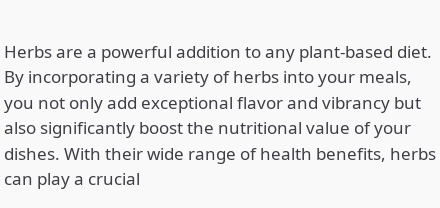Herbs are a powerful addition to any plant-based diet. By incorporating a variety of herbs into your meals, you not only add exceptional flavor and vibrancy but also significantly boost the nutritional value of your dishes. With their wide range of health benefits, herbs can play a crucial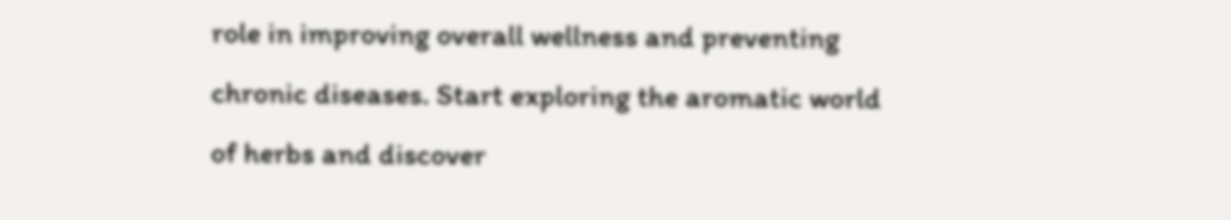role in improving overall wellness and preventing chronic diseases. Start exploring the aromatic world of herbs and discover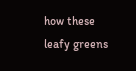how these leafy greens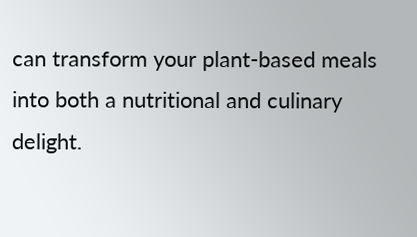can transform your plant-based meals into both a nutritional and culinary delight.